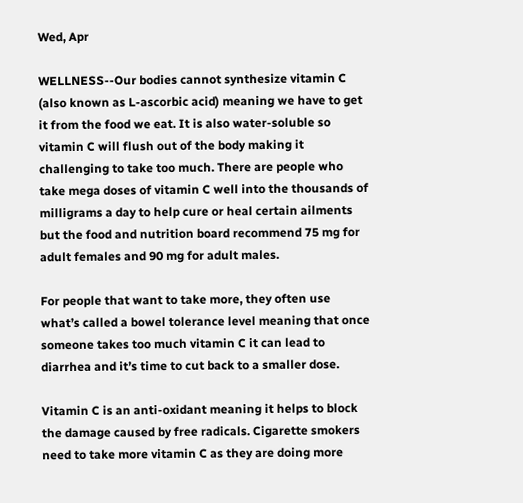Wed, Apr

WELLNESS--Our bodies cannot synthesize vitamin C (also known as L-ascorbic acid) meaning we have to get it from the food we eat. It is also water-soluble so vitamin C will flush out of the body making it challenging to take too much. There are people who take mega doses of vitamin C well into the thousands of milligrams a day to help cure or heal certain ailments but the food and nutrition board recommend 75 mg for adult females and 90 mg for adult males.

For people that want to take more, they often use what’s called a bowel tolerance level meaning that once someone takes too much vitamin C it can lead to diarrhea and it’s time to cut back to a smaller dose.

Vitamin C is an anti-oxidant meaning it helps to block the damage caused by free radicals. Cigarette smokers need to take more vitamin C as they are doing more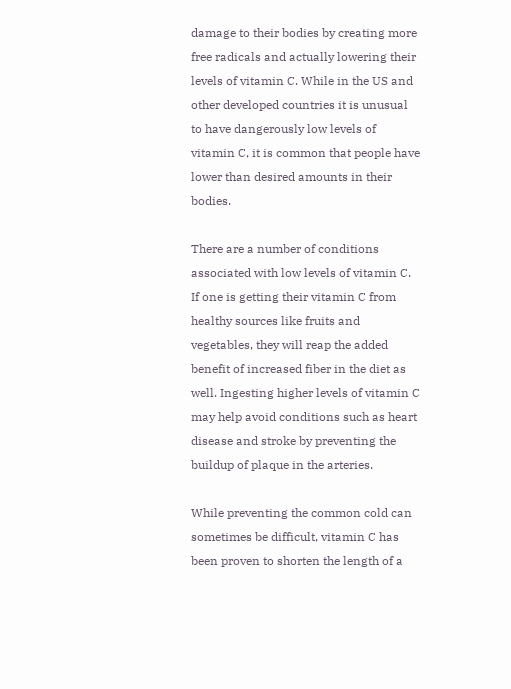damage to their bodies by creating more free radicals and actually lowering their levels of vitamin C. While in the US and other developed countries it is unusual to have dangerously low levels of vitamin C, it is common that people have lower than desired amounts in their bodies.

There are a number of conditions associated with low levels of vitamin C. If one is getting their vitamin C from healthy sources like fruits and vegetables, they will reap the added benefit of increased fiber in the diet as well. Ingesting higher levels of vitamin C may help avoid conditions such as heart disease and stroke by preventing the buildup of plaque in the arteries.

While preventing the common cold can sometimes be difficult, vitamin C has been proven to shorten the length of a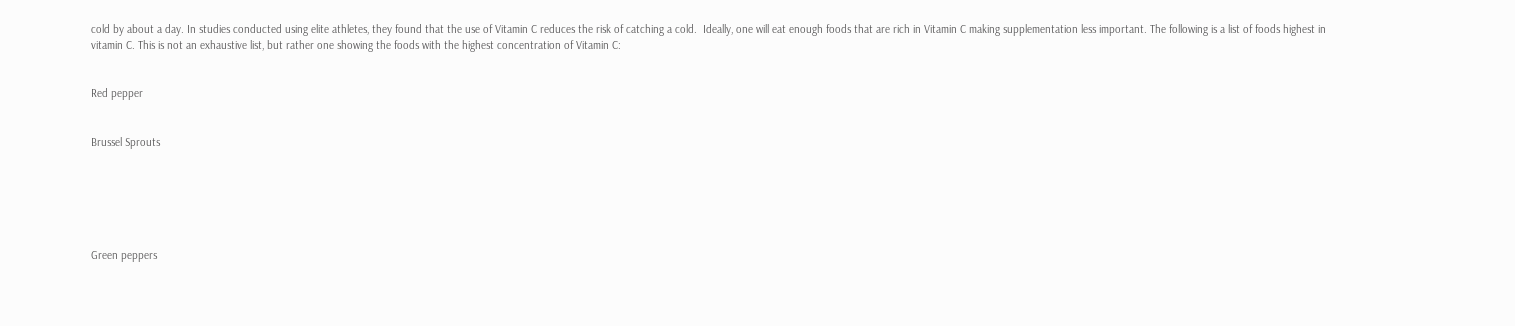cold by about a day. In studies conducted using elite athletes, they found that the use of Vitamin C reduces the risk of catching a cold.  Ideally, one will eat enough foods that are rich in Vitamin C making supplementation less important. The following is a list of foods highest in vitamin C. This is not an exhaustive list, but rather one showing the foods with the highest concentration of Vitamin C:


Red pepper


Brussel Sprouts






Green peppers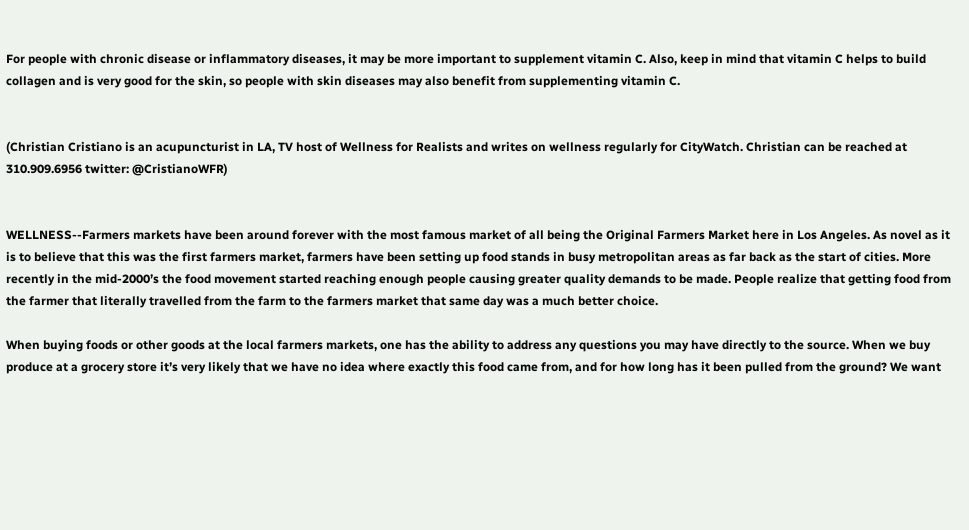For people with chronic disease or inflammatory diseases, it may be more important to supplement vitamin C. Also, keep in mind that vitamin C helps to build collagen and is very good for the skin, so people with skin diseases may also benefit from supplementing vitamin C.


(Christian Cristiano is an acupuncturist in LA, TV host of Wellness for Realists and writes on wellness regularly for CityWatch. Christian can be reached at 310.909.6956 twitter: @CristianoWFR)


WELLNESS--Farmers markets have been around forever with the most famous market of all being the Original Farmers Market here in Los Angeles. As novel as it is to believe that this was the first farmers market, farmers have been setting up food stands in busy metropolitan areas as far back as the start of cities. More recently in the mid-2000’s the food movement started reaching enough people causing greater quality demands to be made. People realize that getting food from the farmer that literally travelled from the farm to the farmers market that same day was a much better choice.

When buying foods or other goods at the local farmers markets, one has the ability to address any questions you may have directly to the source. When we buy produce at a grocery store it’s very likely that we have no idea where exactly this food came from, and for how long has it been pulled from the ground? We want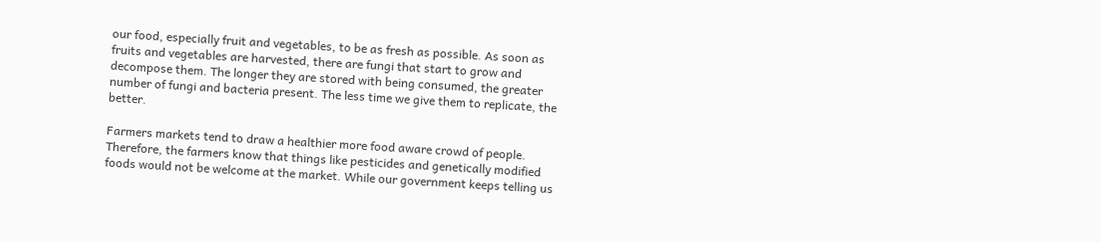our food, especially fruit and vegetables, to be as fresh as possible. As soon as fruits and vegetables are harvested, there are fungi that start to grow and decompose them. The longer they are stored with being consumed, the greater number of fungi and bacteria present. The less time we give them to replicate, the better.

Farmers markets tend to draw a healthier more food aware crowd of people. Therefore, the farmers know that things like pesticides and genetically modified foods would not be welcome at the market. While our government keeps telling us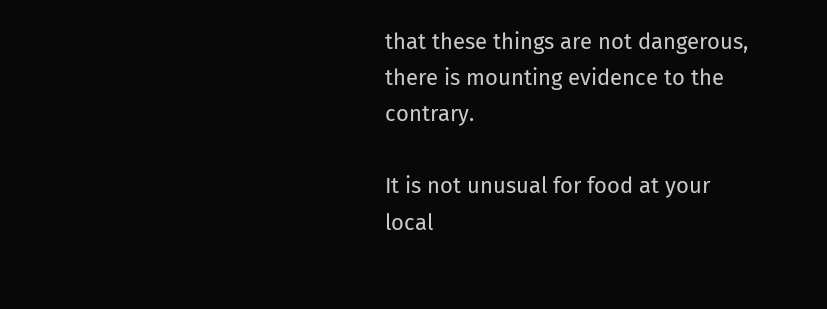that these things are not dangerous, there is mounting evidence to the contrary.

It is not unusual for food at your local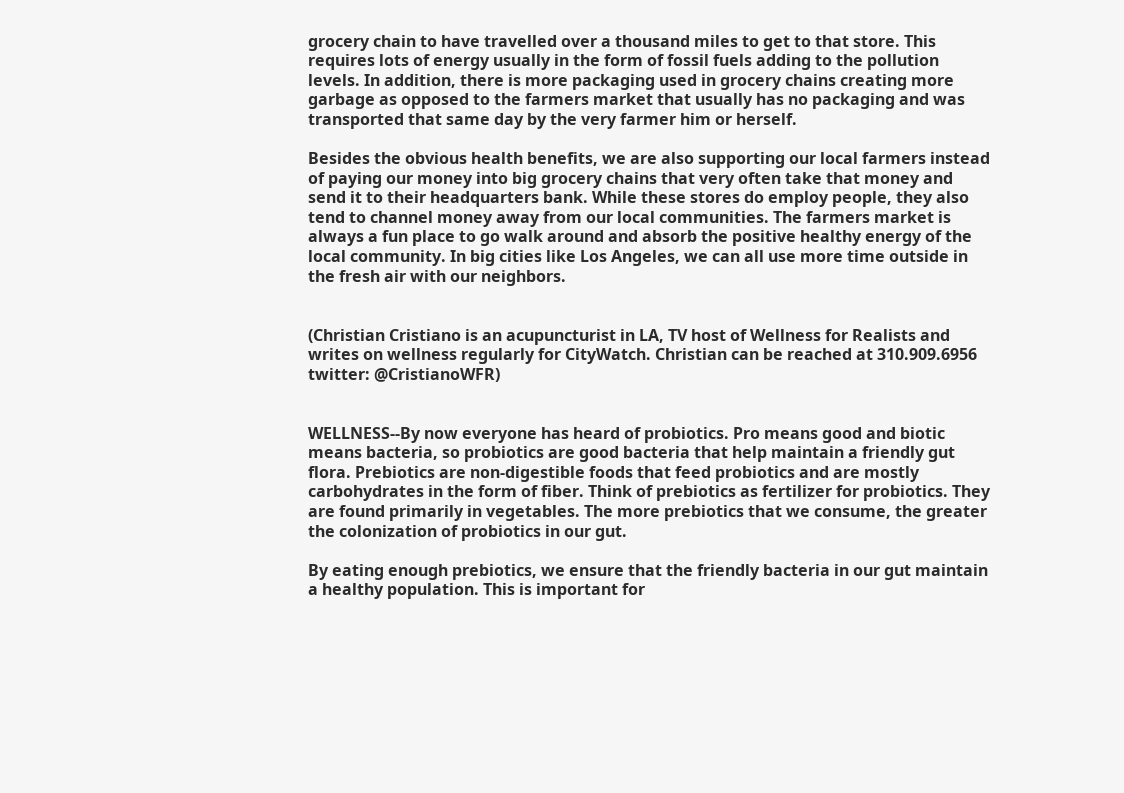grocery chain to have travelled over a thousand miles to get to that store. This requires lots of energy usually in the form of fossil fuels adding to the pollution levels. In addition, there is more packaging used in grocery chains creating more garbage as opposed to the farmers market that usually has no packaging and was transported that same day by the very farmer him or herself.

Besides the obvious health benefits, we are also supporting our local farmers instead of paying our money into big grocery chains that very often take that money and send it to their headquarters bank. While these stores do employ people, they also tend to channel money away from our local communities. The farmers market is always a fun place to go walk around and absorb the positive healthy energy of the local community. In big cities like Los Angeles, we can all use more time outside in the fresh air with our neighbors.


(Christian Cristiano is an acupuncturist in LA, TV host of Wellness for Realists and writes on wellness regularly for CityWatch. Christian can be reached at 310.909.6956 twitter: @CristianoWFR)


WELLNESS--By now everyone has heard of probiotics. Pro means good and biotic means bacteria, so probiotics are good bacteria that help maintain a friendly gut flora. Prebiotics are non-digestible foods that feed probiotics and are mostly carbohydrates in the form of fiber. Think of prebiotics as fertilizer for probiotics. They are found primarily in vegetables. The more prebiotics that we consume, the greater the colonization of probiotics in our gut.

By eating enough prebiotics, we ensure that the friendly bacteria in our gut maintain a healthy population. This is important for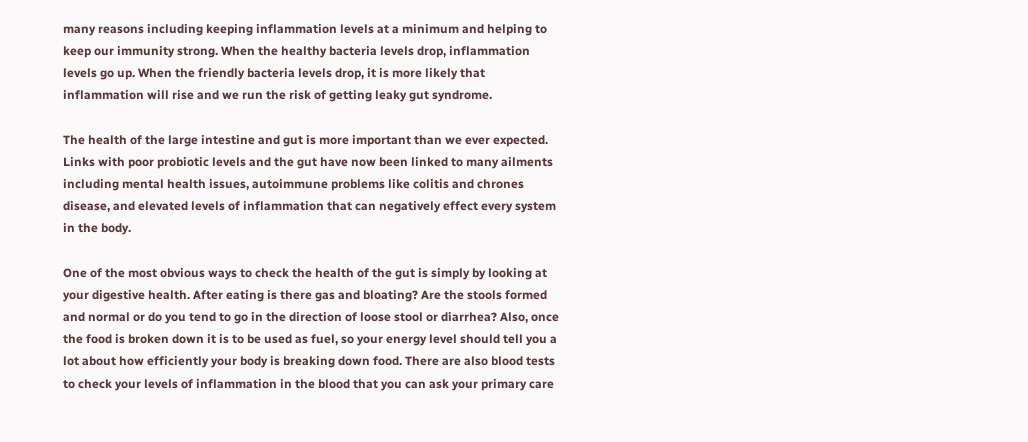many reasons including keeping inflammation levels at a minimum and helping to keep our immunity strong. When the healthy bacteria levels drop, inflammation levels go up. When the friendly bacteria levels drop, it is more likely that inflammation will rise and we run the risk of getting leaky gut syndrome.

The health of the large intestine and gut is more important than we ever expected. Links with poor probiotic levels and the gut have now been linked to many ailments including mental health issues, autoimmune problems like colitis and chrones disease, and elevated levels of inflammation that can negatively effect every system in the body.

One of the most obvious ways to check the health of the gut is simply by looking at your digestive health. After eating is there gas and bloating? Are the stools formed and normal or do you tend to go in the direction of loose stool or diarrhea? Also, once the food is broken down it is to be used as fuel, so your energy level should tell you a lot about how efficiently your body is breaking down food. There are also blood tests to check your levels of inflammation in the blood that you can ask your primary care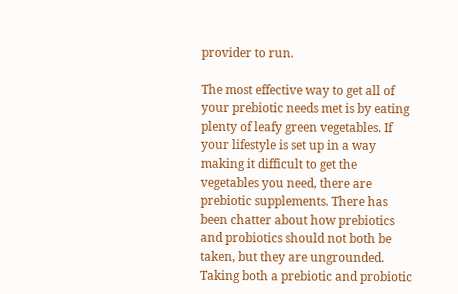provider to run.

The most effective way to get all of your prebiotic needs met is by eating plenty of leafy green vegetables. If your lifestyle is set up in a way making it difficult to get the vegetables you need, there are prebiotic supplements. There has been chatter about how prebiotics and probiotics should not both be taken, but they are ungrounded. Taking both a prebiotic and probiotic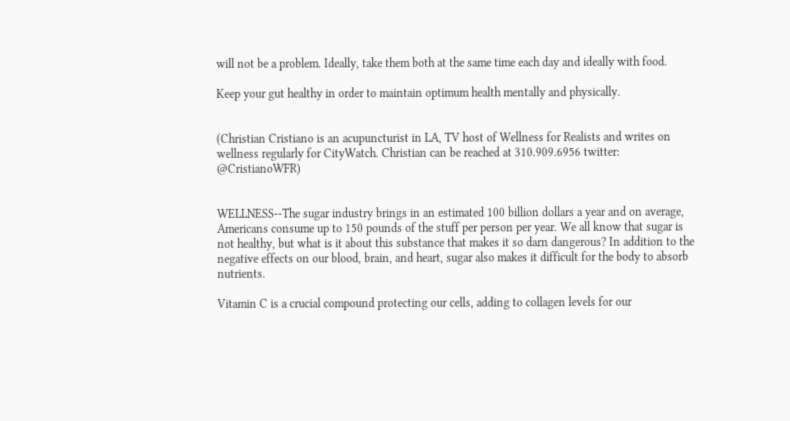will not be a problem. Ideally, take them both at the same time each day and ideally with food.

Keep your gut healthy in order to maintain optimum health mentally and physically.


(Christian Cristiano is an acupuncturist in LA, TV host of Wellness for Realists and writes on wellness regularly for CityWatch. Christian can be reached at 310.909.6956 twitter: @CristianoWFR)


WELLNESS--The sugar industry brings in an estimated 100 billion dollars a year and on average, Americans consume up to 150 pounds of the stuff per person per year. We all know that sugar is not healthy, but what is it about this substance that makes it so darn dangerous? In addition to the negative effects on our blood, brain, and heart, sugar also makes it difficult for the body to absorb nutrients.

Vitamin C is a crucial compound protecting our cells, adding to collagen levels for our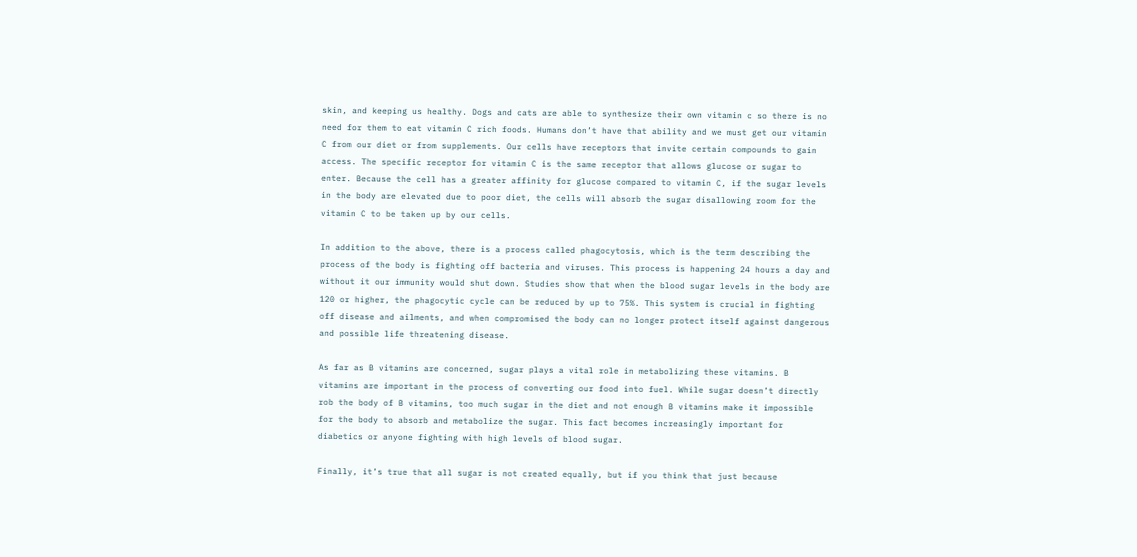skin, and keeping us healthy. Dogs and cats are able to synthesize their own vitamin c so there is no need for them to eat vitamin C rich foods. Humans don’t have that ability and we must get our vitamin C from our diet or from supplements. Our cells have receptors that invite certain compounds to gain access. The specific receptor for vitamin C is the same receptor that allows glucose or sugar to enter. Because the cell has a greater affinity for glucose compared to vitamin C, if the sugar levels in the body are elevated due to poor diet, the cells will absorb the sugar disallowing room for the vitamin C to be taken up by our cells.

In addition to the above, there is a process called phagocytosis, which is the term describing the process of the body is fighting off bacteria and viruses. This process is happening 24 hours a day and without it our immunity would shut down. Studies show that when the blood sugar levels in the body are 120 or higher, the phagocytic cycle can be reduced by up to 75%. This system is crucial in fighting off disease and ailments, and when compromised the body can no longer protect itself against dangerous and possible life threatening disease.

As far as B vitamins are concerned, sugar plays a vital role in metabolizing these vitamins. B vitamins are important in the process of converting our food into fuel. While sugar doesn’t directly rob the body of B vitamins, too much sugar in the diet and not enough B vitamins make it impossible for the body to absorb and metabolize the sugar. This fact becomes increasingly important for diabetics or anyone fighting with high levels of blood sugar.

Finally, it’s true that all sugar is not created equally, but if you think that just because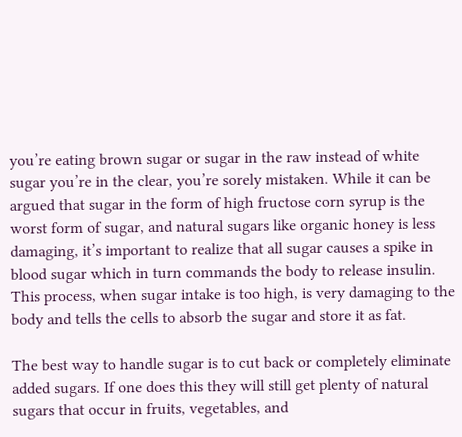you’re eating brown sugar or sugar in the raw instead of white sugar you’re in the clear, you’re sorely mistaken. While it can be argued that sugar in the form of high fructose corn syrup is the worst form of sugar, and natural sugars like organic honey is less damaging, it’s important to realize that all sugar causes a spike in blood sugar which in turn commands the body to release insulin. This process, when sugar intake is too high, is very damaging to the body and tells the cells to absorb the sugar and store it as fat.

The best way to handle sugar is to cut back or completely eliminate added sugars. If one does this they will still get plenty of natural sugars that occur in fruits, vegetables, and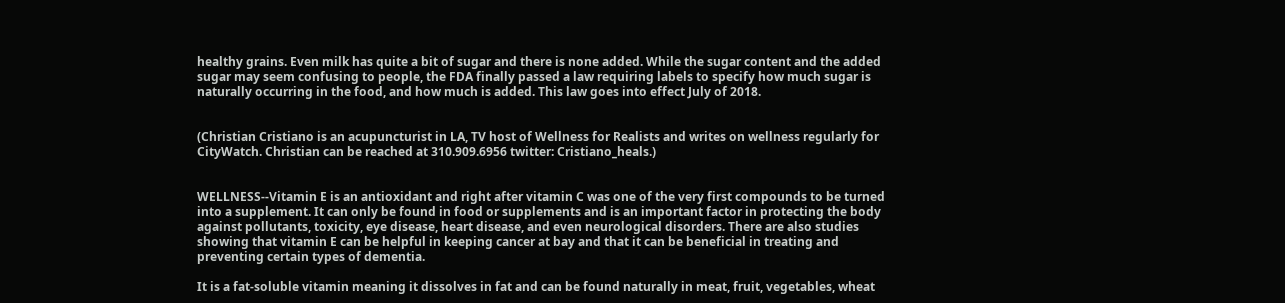healthy grains. Even milk has quite a bit of sugar and there is none added. While the sugar content and the added sugar may seem confusing to people, the FDA finally passed a law requiring labels to specify how much sugar is naturally occurring in the food, and how much is added. This law goes into effect July of 2018.


(Christian Cristiano is an acupuncturist in LA, TV host of Wellness for Realists and writes on wellness regularly for CityWatch. Christian can be reached at 310.909.6956 twitter: Cristiano_heals.)


WELLNESS--Vitamin E is an antioxidant and right after vitamin C was one of the very first compounds to be turned into a supplement. It can only be found in food or supplements and is an important factor in protecting the body against pollutants, toxicity, eye disease, heart disease, and even neurological disorders. There are also studies showing that vitamin E can be helpful in keeping cancer at bay and that it can be beneficial in treating and preventing certain types of dementia.

It is a fat-soluble vitamin meaning it dissolves in fat and can be found naturally in meat, fruit, vegetables, wheat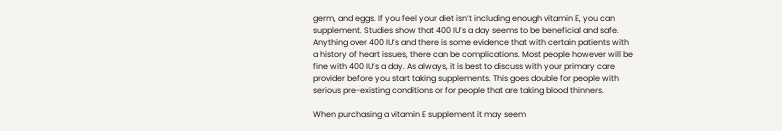germ, and eggs. If you feel your diet isn’t including enough vitamin E, you can supplement. Studies show that 400 IU’s a day seems to be beneficial and safe. Anything over 400 IU’s and there is some evidence that with certain patients with a history of heart issues, there can be complications. Most people however will be fine with 400 IU’s a day. As always, it is best to discuss with your primary care provider before you start taking supplements. This goes double for people with serious pre-existing conditions or for people that are taking blood thinners.

When purchasing a vitamin E supplement it may seem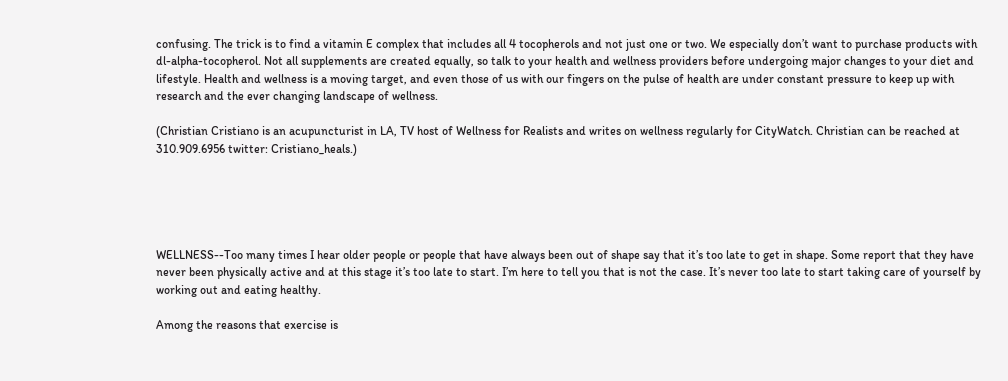confusing. The trick is to find a vitamin E complex that includes all 4 tocopherols and not just one or two. We especially don’t want to purchase products with dl-alpha-tocopherol. Not all supplements are created equally, so talk to your health and wellness providers before undergoing major changes to your diet and lifestyle. Health and wellness is a moving target, and even those of us with our fingers on the pulse of health are under constant pressure to keep up with research and the ever changing landscape of wellness.

(Christian Cristiano is an acupuncturist in LA, TV host of Wellness for Realists and writes on wellness regularly for CityWatch. Christian can be reached at 310.909.6956 twitter: Cristiano_heals.)





WELLNESS--Too many times I hear older people or people that have always been out of shape say that it’s too late to get in shape. Some report that they have never been physically active and at this stage it’s too late to start. I’m here to tell you that is not the case. It’s never too late to start taking care of yourself by working out and eating healthy.

Among the reasons that exercise is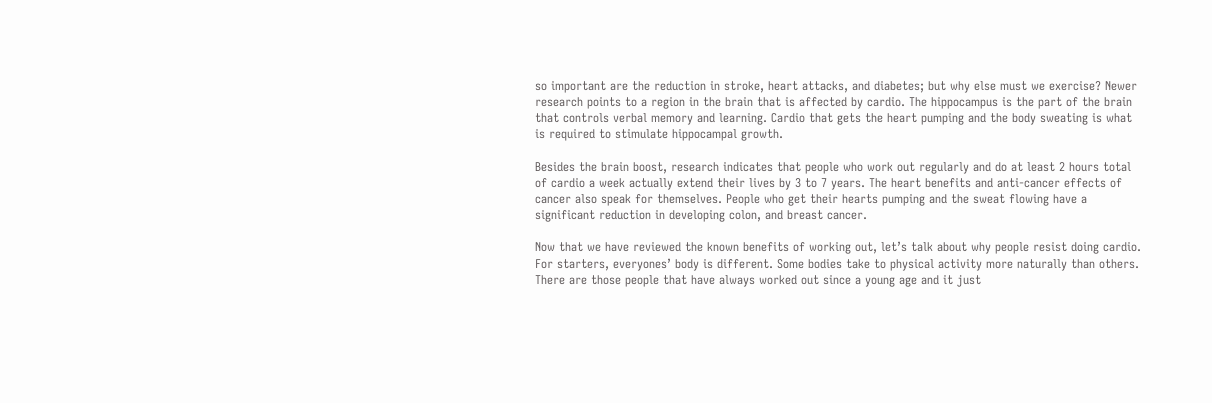so important are the reduction in stroke, heart attacks, and diabetes; but why else must we exercise? Newer research points to a region in the brain that is affected by cardio. The hippocampus is the part of the brain that controls verbal memory and learning. Cardio that gets the heart pumping and the body sweating is what is required to stimulate hippocampal growth.

Besides the brain boost, research indicates that people who work out regularly and do at least 2 hours total of cardio a week actually extend their lives by 3 to 7 years. The heart benefits and anti-cancer effects of cancer also speak for themselves. People who get their hearts pumping and the sweat flowing have a significant reduction in developing colon, and breast cancer.

Now that we have reviewed the known benefits of working out, let’s talk about why people resist doing cardio. For starters, everyones’ body is different. Some bodies take to physical activity more naturally than others. There are those people that have always worked out since a young age and it just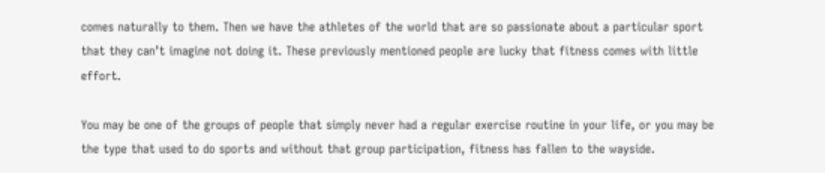comes naturally to them. Then we have the athletes of the world that are so passionate about a particular sport that they can’t imagine not doing it. These previously mentioned people are lucky that fitness comes with little effort.

You may be one of the groups of people that simply never had a regular exercise routine in your life, or you may be the type that used to do sports and without that group participation, fitness has fallen to the wayside.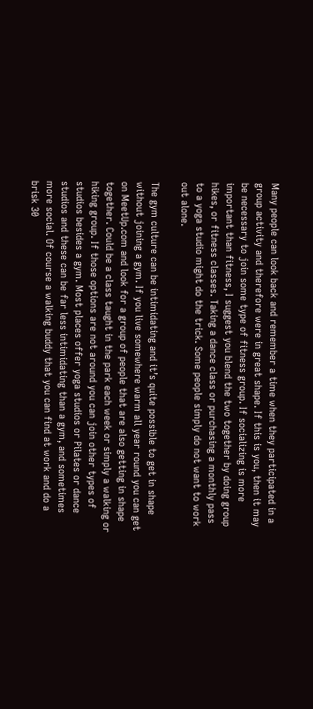Many people can look back and remember a time when they participated in a group activity and therefore were in great shape. If this is you, then it may be necessary to join some type of fitness group. If socializing is more important than fitness, I suggest you blend the two together by doing group hikes, or fitness classes. Taking a dance class or purchasing a monthly pass to a yoga studio might do the trick. Some people simply do not want to work out alone.

The gym culture can be intimidating and it’s quite possible to get in shape without joining a gym. If you live somewhere warm all year round you can get on MeetUp.com and look for a group of people that are also getting in shape together. Could be a class taught in the park each week or simply a walking or hiking group. If those options are not around you can join other types of studios besides a gym. Most places offer yoga studios or Pilates or dance studios and these can be far less intimidating than a gym, and sometimes more social. Of course a walking buddy that you can find at work and do a brisk 30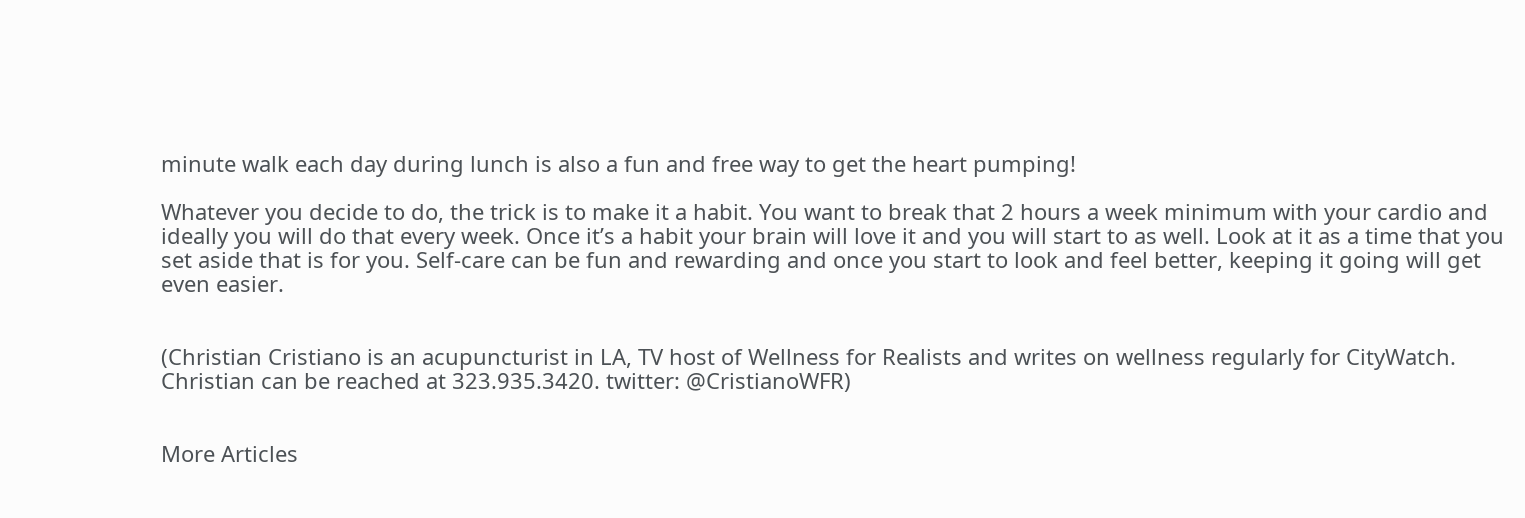minute walk each day during lunch is also a fun and free way to get the heart pumping!

Whatever you decide to do, the trick is to make it a habit. You want to break that 2 hours a week minimum with your cardio and ideally you will do that every week. Once it’s a habit your brain will love it and you will start to as well. Look at it as a time that you set aside that is for you. Self-care can be fun and rewarding and once you start to look and feel better, keeping it going will get even easier.


(Christian Cristiano is an acupuncturist in LA, TV host of Wellness for Realists and writes on wellness regularly for CityWatch. Christian can be reached at 323.935.3420. twitter: @CristianoWFR)


More Articles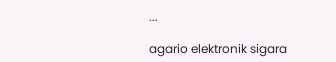...

agario elektronik sigara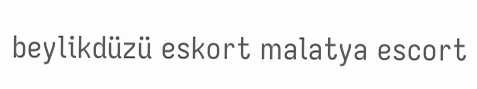beylikdüzü eskort malatya escort